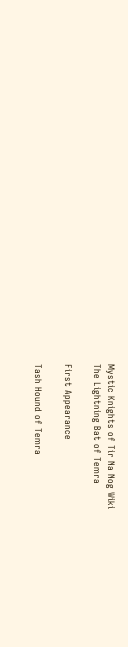Mystic Knights of Tir Na Nog Wiki
The Lightning Bat of Temra

First Appearance

Tash Hound of Temra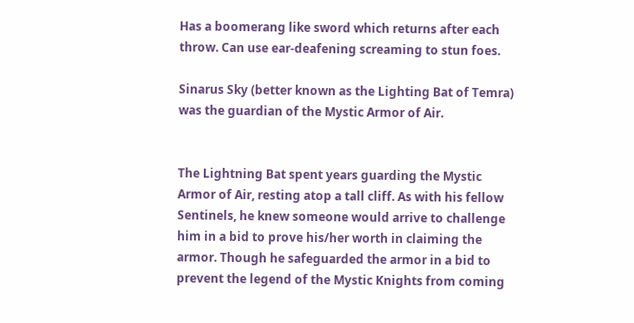Has a boomerang like sword which returns after each throw. Can use ear-deafening screaming to stun foes.

Sinarus Sky (better known as the Lighting Bat of Temra) was the guardian of the Mystic Armor of Air.


The Lightning Bat spent years guarding the Mystic Armor of Air, resting atop a tall cliff. As with his fellow Sentinels, he knew someone would arrive to challenge him in a bid to prove his/her worth in claiming the armor. Though he safeguarded the armor in a bid to prevent the legend of the Mystic Knights from coming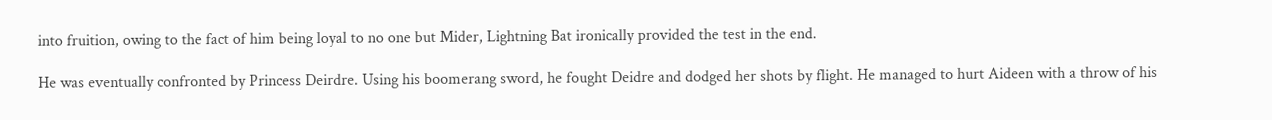into fruition, owing to the fact of him being loyal to no one but Mider, Lightning Bat ironically provided the test in the end.

He was eventually confronted by Princess Deirdre. Using his boomerang sword, he fought Deidre and dodged her shots by flight. He managed to hurt Aideen with a throw of his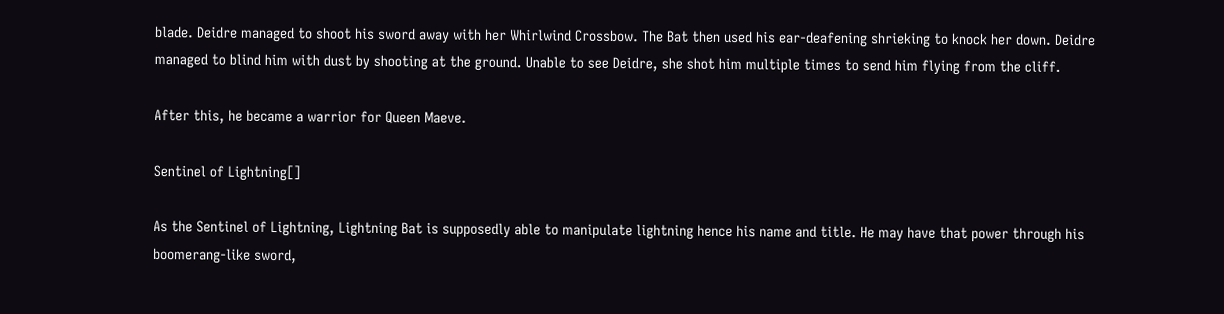blade. Deidre managed to shoot his sword away with her Whirlwind Crossbow. The Bat then used his ear-deafening shrieking to knock her down. Deidre managed to blind him with dust by shooting at the ground. Unable to see Deidre, she shot him multiple times to send him flying from the cliff.

After this, he became a warrior for Queen Maeve.

Sentinel of Lightning[]

As the Sentinel of Lightning, Lightning Bat is supposedly able to manipulate lightning hence his name and title. He may have that power through his boomerang-like sword,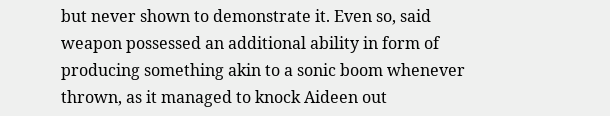but never shown to demonstrate it. Even so, said weapon possessed an additional ability in form of producing something akin to a sonic boom whenever thrown, as it managed to knock Aideen out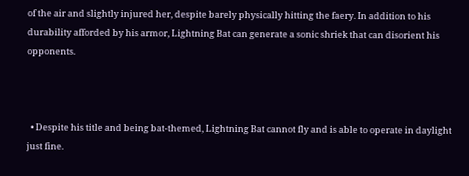of the air and slightly injured her, despite barely physically hitting the faery. In addition to his durability afforded by his armor, Lightning Bat can generate a sonic shriek that can disorient his opponents.



  • Despite his title and being bat-themed, Lightning Bat cannot fly and is able to operate in daylight just fine.